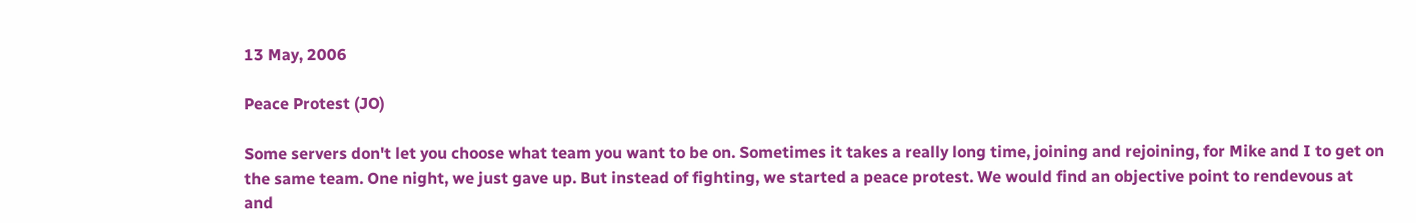13 May, 2006

Peace Protest (JO)

Some servers don't let you choose what team you want to be on. Sometimes it takes a really long time, joining and rejoining, for Mike and I to get on the same team. One night, we just gave up. But instead of fighting, we started a peace protest. We would find an objective point to rendevous at and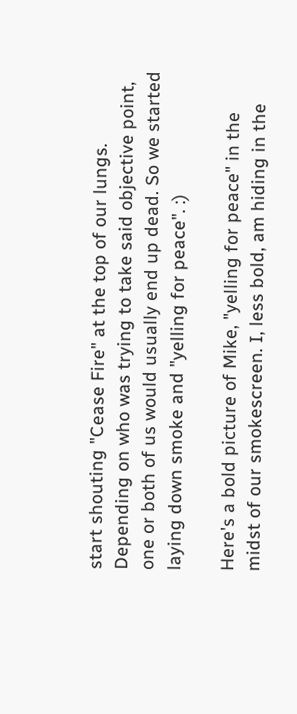start shouting "Cease Fire" at the top of our lungs. Depending on who was trying to take said objective point, one or both of us would usually end up dead. So we started laying down smoke and "yelling for peace". :)

Here's a bold picture of Mike, "yelling for peace" in the midst of our smokescreen. I, less bold, am hiding in the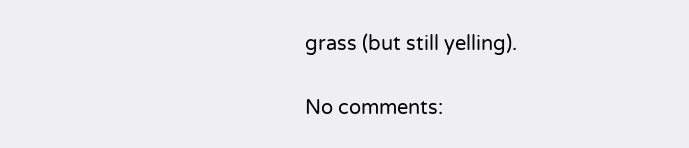grass (but still yelling).

No comments: